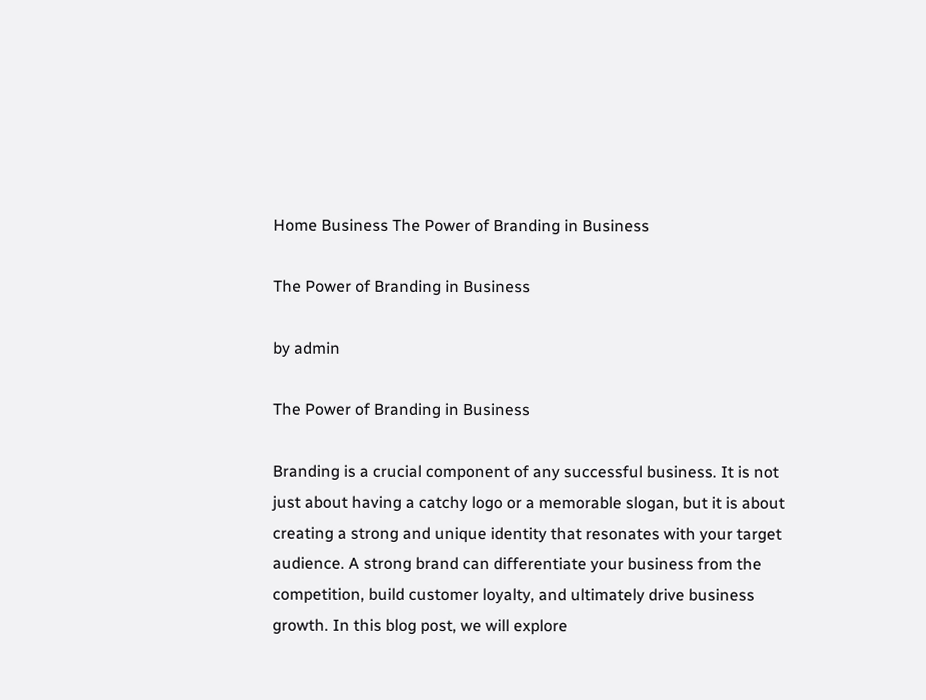Home Business The Power of Branding in Business

The Power of Branding in Business

by admin

The Power of Branding in Business

Branding is a crucial component of any successful business. It is not just about having a catchy logo or a memorable slogan, but it is about creating a strong and unique identity that resonates with your target audience. A strong brand can differentiate your business from the competition, build customer loyalty, and ultimately drive business growth. In this blog post, we will explore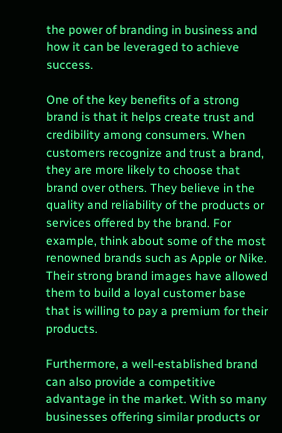the power of branding in business and how it can be leveraged to achieve success.

One of the key benefits of a strong brand is that it helps create trust and credibility among consumers. When customers recognize and trust a brand, they are more likely to choose that brand over others. They believe in the quality and reliability of the products or services offered by the brand. For example, think about some of the most renowned brands such as Apple or Nike. Their strong brand images have allowed them to build a loyal customer base that is willing to pay a premium for their products.

Furthermore, a well-established brand can also provide a competitive advantage in the market. With so many businesses offering similar products or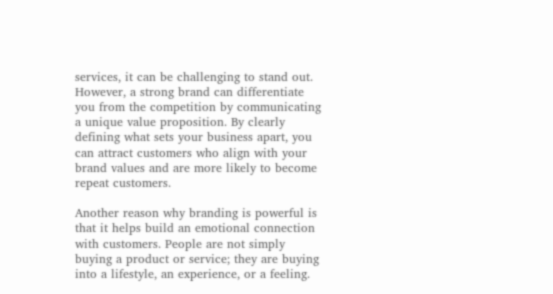services, it can be challenging to stand out. However, a strong brand can differentiate you from the competition by communicating a unique value proposition. By clearly defining what sets your business apart, you can attract customers who align with your brand values and are more likely to become repeat customers.

Another reason why branding is powerful is that it helps build an emotional connection with customers. People are not simply buying a product or service; they are buying into a lifestyle, an experience, or a feeling.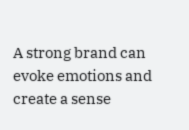A strong brand can evoke emotions and create a sense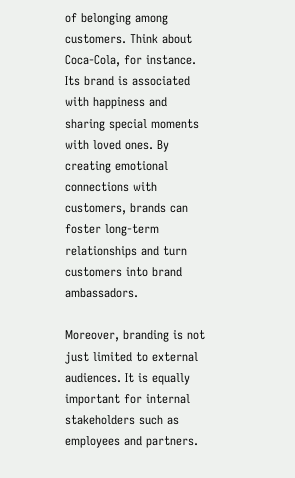of belonging among customers. Think about Coca-Cola, for instance. Its brand is associated with happiness and sharing special moments with loved ones. By creating emotional connections with customers, brands can foster long-term relationships and turn customers into brand ambassadors.

Moreover, branding is not just limited to external audiences. It is equally important for internal stakeholders such as employees and partners.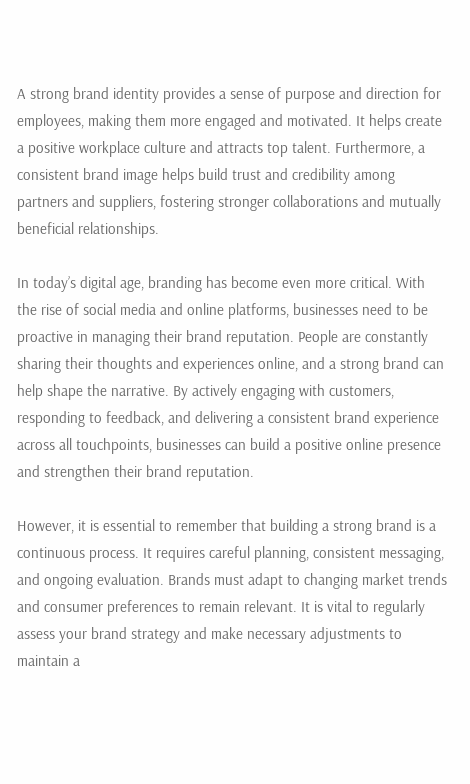A strong brand identity provides a sense of purpose and direction for employees, making them more engaged and motivated. It helps create a positive workplace culture and attracts top talent. Furthermore, a consistent brand image helps build trust and credibility among partners and suppliers, fostering stronger collaborations and mutually beneficial relationships.

In today’s digital age, branding has become even more critical. With the rise of social media and online platforms, businesses need to be proactive in managing their brand reputation. People are constantly sharing their thoughts and experiences online, and a strong brand can help shape the narrative. By actively engaging with customers, responding to feedback, and delivering a consistent brand experience across all touchpoints, businesses can build a positive online presence and strengthen their brand reputation.

However, it is essential to remember that building a strong brand is a continuous process. It requires careful planning, consistent messaging, and ongoing evaluation. Brands must adapt to changing market trends and consumer preferences to remain relevant. It is vital to regularly assess your brand strategy and make necessary adjustments to maintain a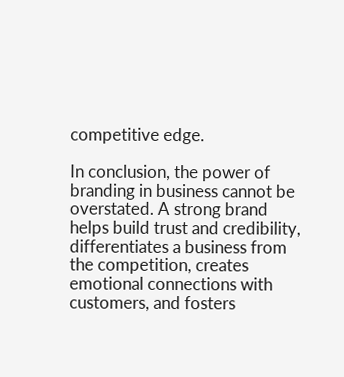competitive edge.

In conclusion, the power of branding in business cannot be overstated. A strong brand helps build trust and credibility, differentiates a business from the competition, creates emotional connections with customers, and fosters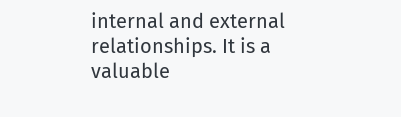internal and external relationships. It is a valuable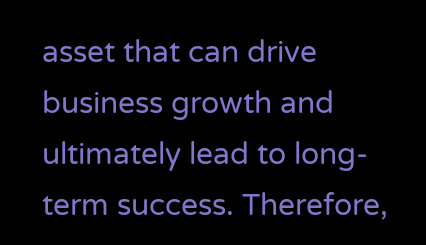asset that can drive business growth and ultimately lead to long-term success. Therefore,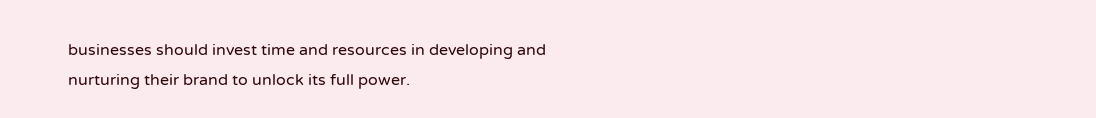businesses should invest time and resources in developing and nurturing their brand to unlock its full power.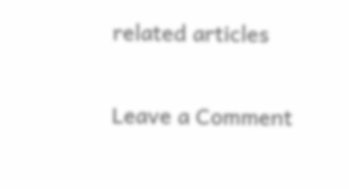related articles

Leave a Comment